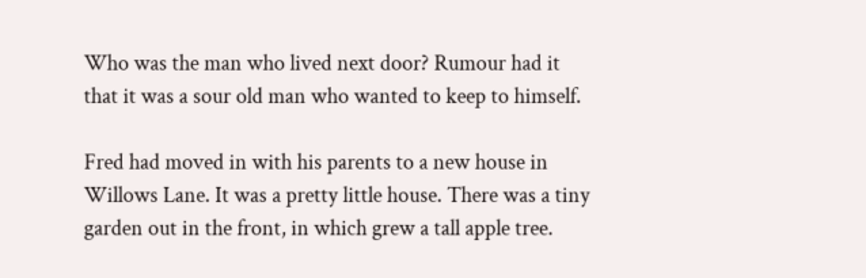Who was the man who lived next door? Rumour had it that it was a sour old man who wanted to keep to himself.

Fred had moved in with his parents to a new house in Willows Lane. It was a pretty little house. There was a tiny garden out in the front, in which grew a tall apple tree.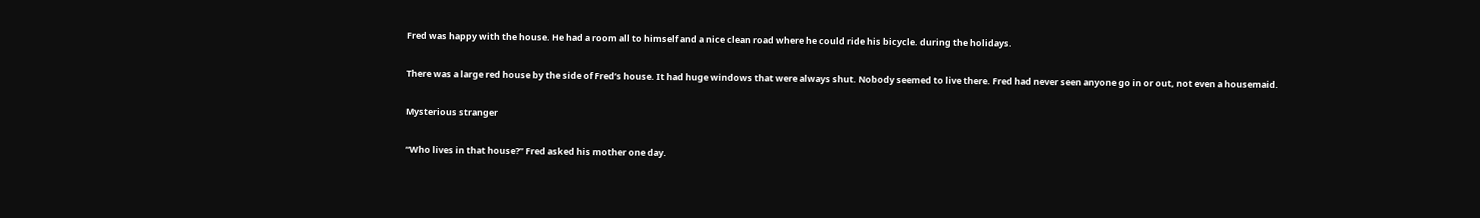Fred was happy with the house. He had a room all to himself and a nice clean road where he could ride his bicycle. during the holidays.

There was a large red house by the side of Fred’s house. It had huge windows that were always shut. Nobody seemed to live there. Fred had never seen anyone go in or out, not even a housemaid.

Mysterious stranger

“Who lives in that house?” Fred asked his mother one day.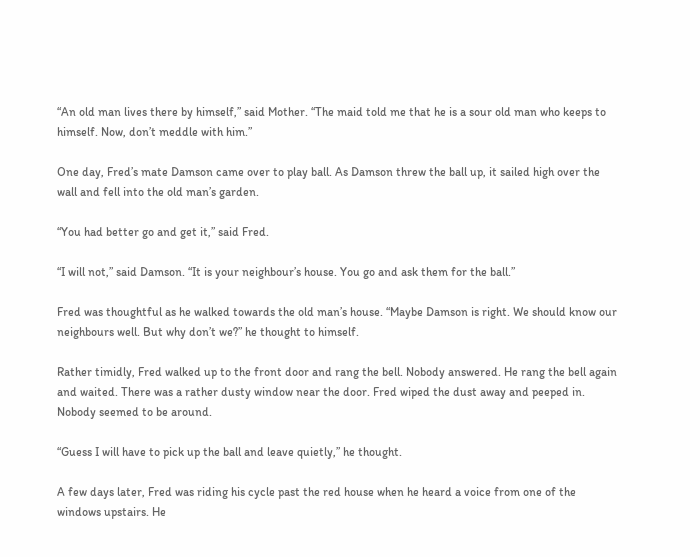“An old man lives there by himself,” said Mother. “The maid told me that he is a sour old man who keeps to himself. Now, don’t meddle with him.”

One day, Fred’s mate Damson came over to play ball. As Damson threw the ball up, it sailed high over the wall and fell into the old man’s garden.

“You had better go and get it,” said Fred.

“I will not,” said Damson. “It is your neighbour’s house. You go and ask them for the ball.”

Fred was thoughtful as he walked towards the old man’s house. “Maybe Damson is right. We should know our neighbours well. But why don’t we?” he thought to himself.

Rather timidly, Fred walked up to the front door and rang the bell. Nobody answered. He rang the bell again and waited. There was a rather dusty window near the door. Fred wiped the dust away and peeped in. Nobody seemed to be around.

“Guess I will have to pick up the ball and leave quietly,” he thought.

A few days later, Fred was riding his cycle past the red house when he heard a voice from one of the windows upstairs. He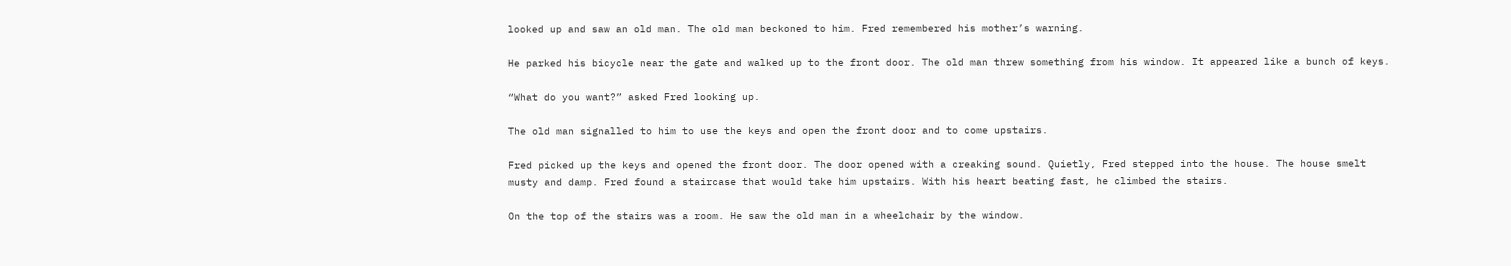looked up and saw an old man. The old man beckoned to him. Fred remembered his mother’s warning.

He parked his bicycle near the gate and walked up to the front door. The old man threw something from his window. It appeared like a bunch of keys.

“What do you want?” asked Fred looking up.

The old man signalled to him to use the keys and open the front door and to come upstairs.

Fred picked up the keys and opened the front door. The door opened with a creaking sound. Quietly, Fred stepped into the house. The house smelt musty and damp. Fred found a staircase that would take him upstairs. With his heart beating fast, he climbed the stairs.

On the top of the stairs was a room. He saw the old man in a wheelchair by the window.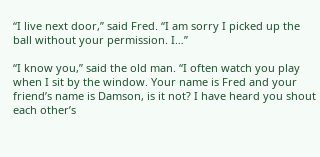“I live next door,” said Fred. “I am sorry I picked up the ball without your permission. I…”

“I know you,” said the old man. “I often watch you play when I sit by the window. Your name is Fred and your friend’s name is Damson, is it not? I have heard you shout each other’s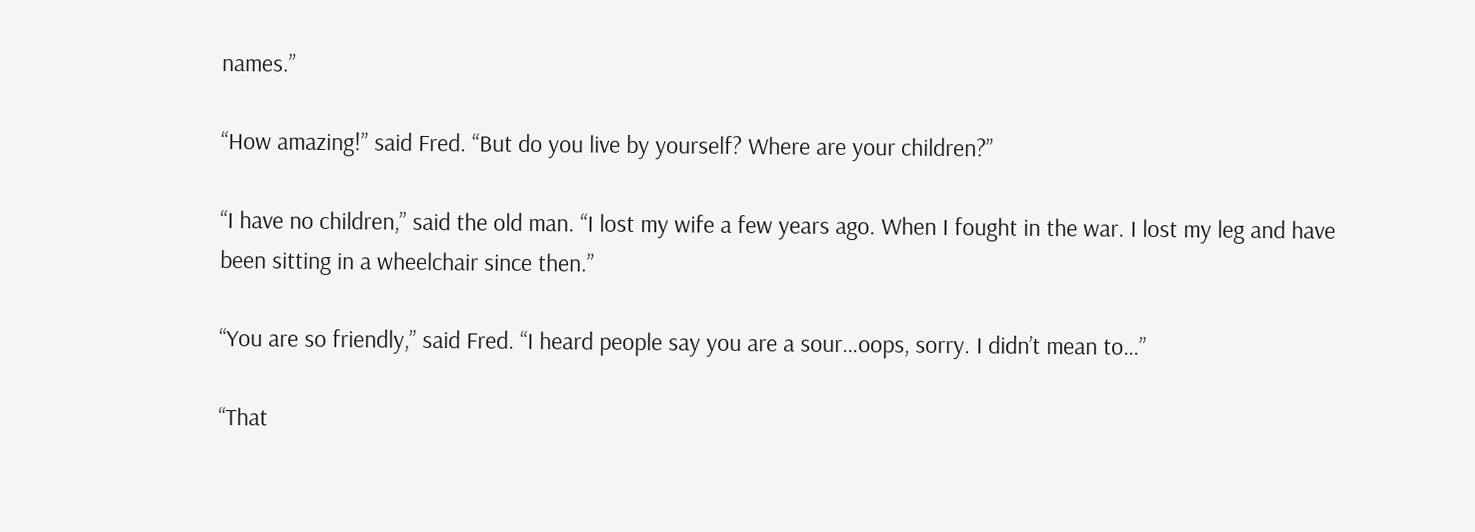names.”

“How amazing!” said Fred. “But do you live by yourself? Where are your children?”

“I have no children,” said the old man. “I lost my wife a few years ago. When I fought in the war. I lost my leg and have been sitting in a wheelchair since then.”

“You are so friendly,” said Fred. “I heard people say you are a sour…oops, sorry. I didn’t mean to…”

“That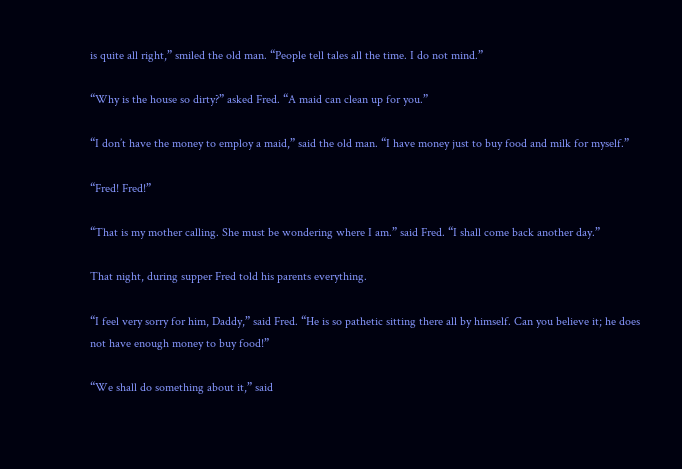is quite all right,” smiled the old man. “People tell tales all the time. I do not mind.”

“Why is the house so dirty?” asked Fred. “A maid can clean up for you.”

“I don’t have the money to employ a maid,” said the old man. “I have money just to buy food and milk for myself.”

“Fred! Fred!”

“That is my mother calling. She must be wondering where I am.” said Fred. “I shall come back another day.”

That night, during supper Fred told his parents everything.

“I feel very sorry for him, Daddy,” said Fred. “He is so pathetic sitting there all by himself. Can you believe it; he does not have enough money to buy food!”

“We shall do something about it,” said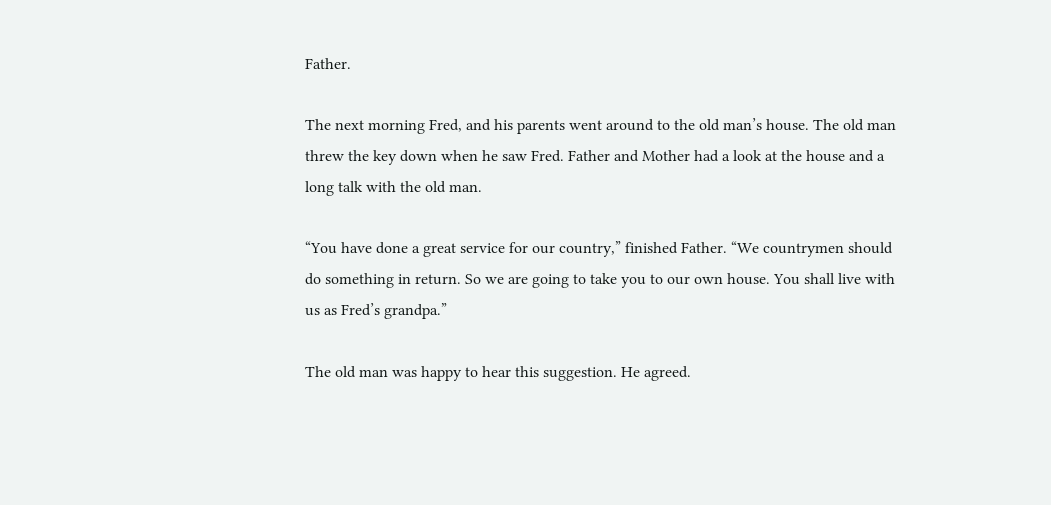Father.

The next morning Fred, and his parents went around to the old man’s house. The old man threw the key down when he saw Fred. Father and Mother had a look at the house and a long talk with the old man.

“You have done a great service for our country,” finished Father. “We countrymen should do something in return. So we are going to take you to our own house. You shall live with us as Fred’s grandpa.”

The old man was happy to hear this suggestion. He agreed.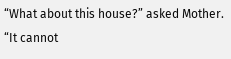“What about this house?” asked Mother. “It cannot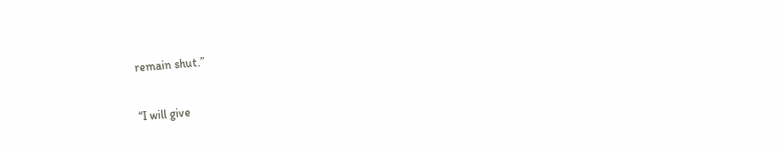remain shut.”

“I will give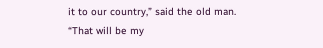it to our country,” said the old man. “That will be my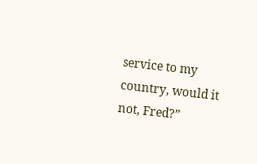service to my country, would it not, Fred?”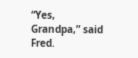“Yes, Grandpa,” said Fred.